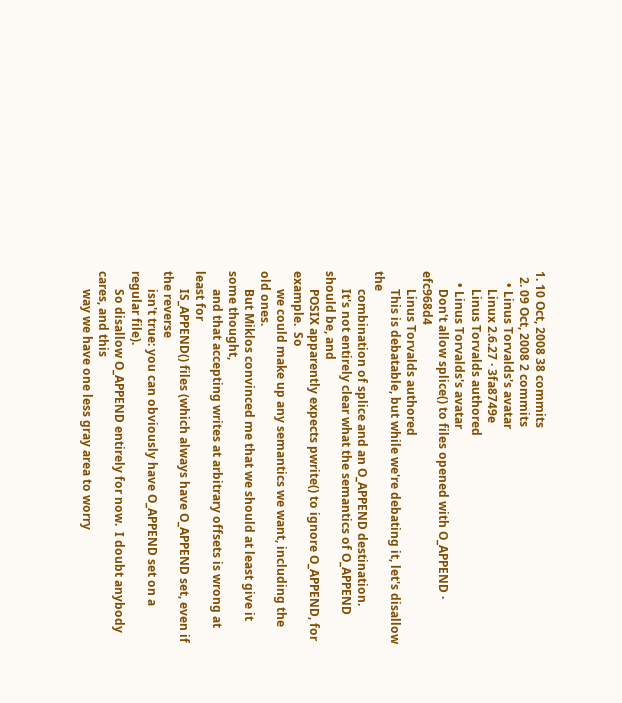1. 10 Oct, 2008 38 commits
  2. 09 Oct, 2008 2 commits
    • Linus Torvalds's avatar
      Linux 2.6.27 · 3fa8749e
      Linus Torvalds authored
    • Linus Torvalds's avatar
      Don't allow splice() to files opened with O_APPEND · efc968d4
      Linus Torvalds authored
      This is debatable, but while we're debating it, let's disallow the
      combination of splice and an O_APPEND destination.
      It's not entirely clear what the semantics of O_APPEND should be, and
      POSIX apparently expects pwrite() to ignore O_APPEND, for example.  So
      we could make up any semantics we want, including the old ones.
      But Miklos convinced me that we should at least give it some thought,
      and that accepting writes at arbitrary offsets is wrong at least for
      IS_APPEND() files (which always have O_APPEND set, even if the reverse
      isn't true: you can obviously have O_APPEND set on a regular file).
      So disallow O_APPEND entirely for now.  I doubt anybody cares, and this
      way we have one less gray area to worry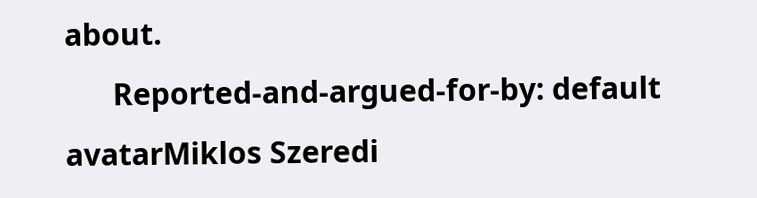about.
      Reported-and-argued-for-by: default avatarMiklos Szeredi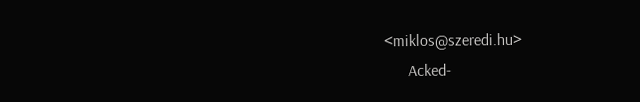<miklos@szeredi.hu>
      Acked-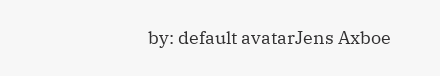by: default avatarJens Axboe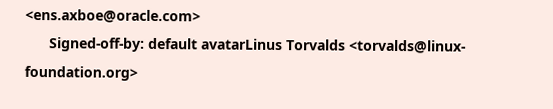<ens.axboe@oracle.com>
      Signed-off-by: default avatarLinus Torvalds <torvalds@linux-foundation.org>